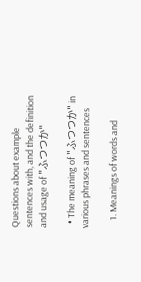Questions about example sentences with, and the definition and usage of "ふつつか"

  • The meaning of "ふつつか" in various phrases and sentences

    1. Meanings of words and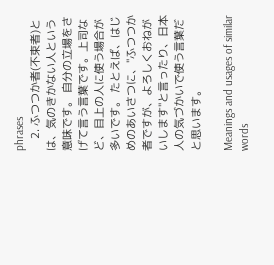phrases
    2. ふつつか者(不束者)とは、気のきかない人という意味です。 自分の立場をさげて言う言葉です。上司など、目上の人に使う場合が多いです。 たとえば、はじめのあいさつに、"ふつつか者ですが、よろしくおねがいします"と言ったり、日本人の気づかいで使う言葉だと思います。

Meanings and usages of similar words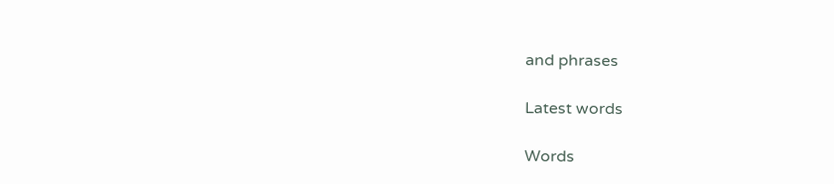and phrases

Latest words

Words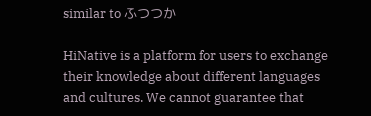similar to ふつつか

HiNative is a platform for users to exchange their knowledge about different languages and cultures. We cannot guarantee that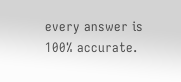every answer is 100% accurate.